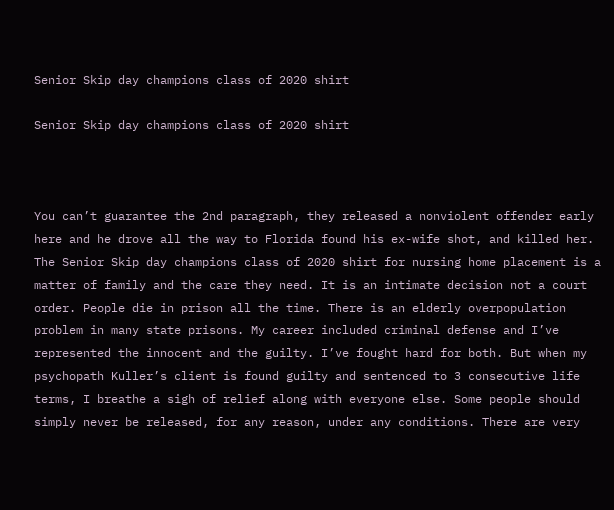Senior Skip day champions class of 2020 shirt

Senior Skip day champions class of 2020 shirt



You can’t guarantee the 2nd paragraph, they released a nonviolent offender early here and he drove all the way to Florida found his ex-wife shot, and killed her. The Senior Skip day champions class of 2020 shirt for nursing home placement is a matter of family and the care they need. It is an intimate decision not a court order. People die in prison all the time. There is an elderly overpopulation problem in many state prisons. My career included criminal defense and I’ve represented the innocent and the guilty. I’ve fought hard for both. But when my psychopath Kuller’s client is found guilty and sentenced to 3 consecutive life terms, I breathe a sigh of relief along with everyone else. Some people should simply never be released, for any reason, under any conditions. There are very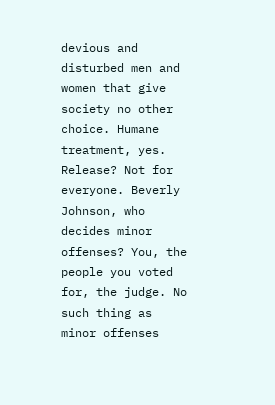devious and disturbed men and women that give society no other choice. Humane treatment, yes. Release? Not for everyone. Beverly Johnson, who decides minor offenses? You, the people you voted for, the judge. No such thing as minor offenses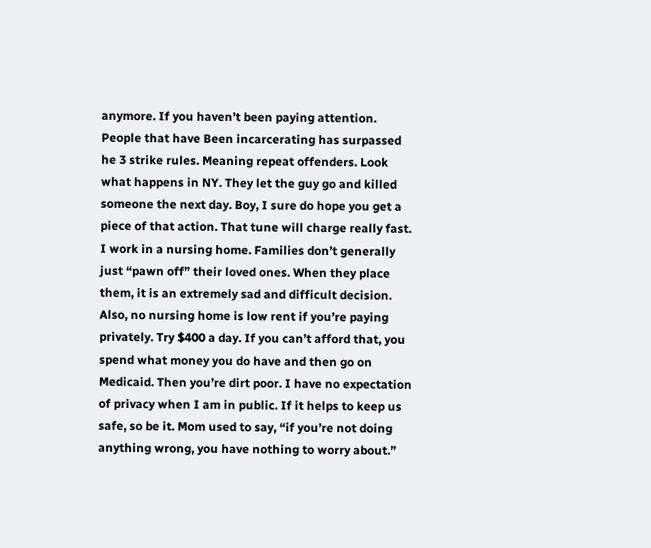anymore. If you haven’t been paying attention. People that have Been incarcerating has surpassed he 3 strike rules. Meaning repeat offenders. Look what happens in NY. They let the guy go and killed someone the next day. Boy, I sure do hope you get a piece of that action. That tune will charge really fast. I work in a nursing home. Families don’t generally just “pawn off” their loved ones. When they place them, it is an extremely sad and difficult decision. Also, no nursing home is low rent if you’re paying privately. Try $400 a day. If you can’t afford that, you spend what money you do have and then go on Medicaid. Then you’re dirt poor. I have no expectation of privacy when I am in public. If it helps to keep us safe, so be it. Mom used to say, “if you’re not doing anything wrong, you have nothing to worry about.”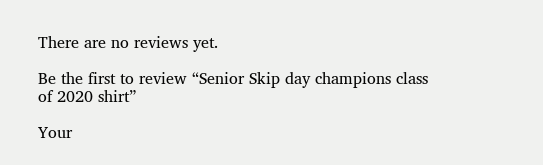There are no reviews yet.

Be the first to review “Senior Skip day champions class of 2020 shirt”

Your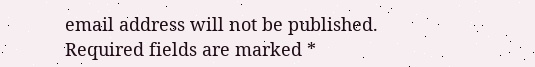email address will not be published. Required fields are marked *